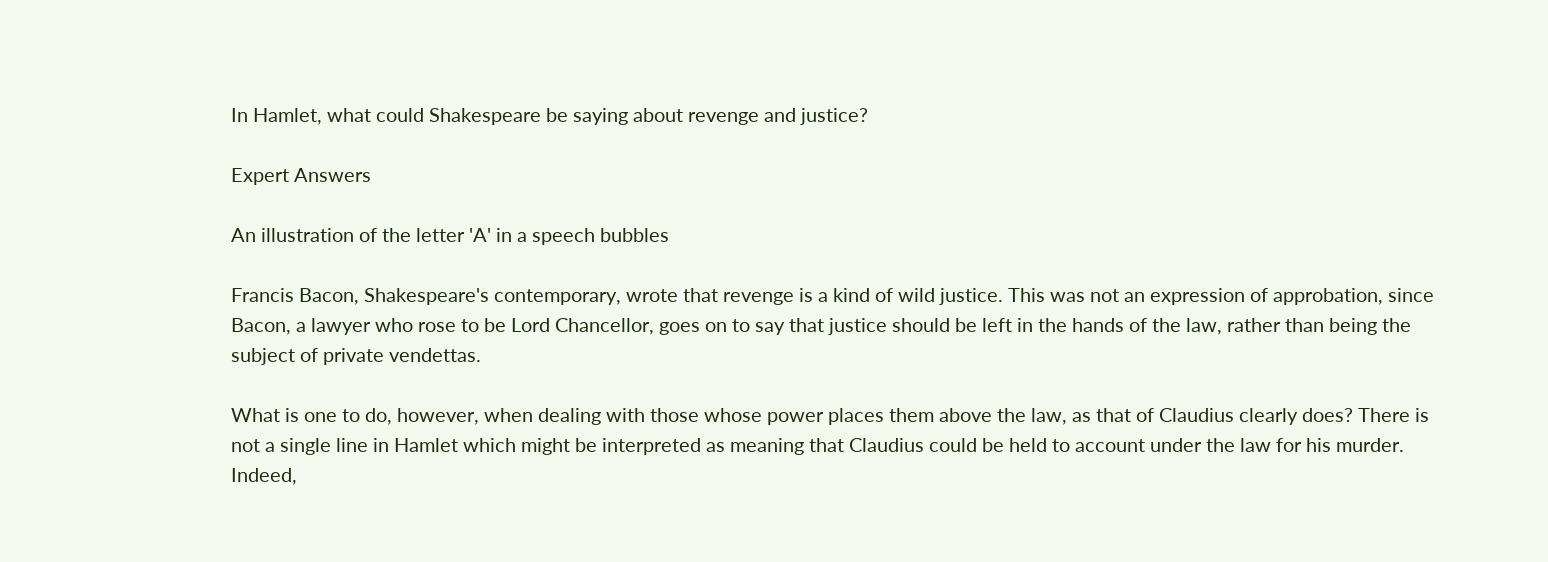In Hamlet, what could Shakespeare be saying about revenge and justice?

Expert Answers

An illustration of the letter 'A' in a speech bubbles

Francis Bacon, Shakespeare's contemporary, wrote that revenge is a kind of wild justice. This was not an expression of approbation, since Bacon, a lawyer who rose to be Lord Chancellor, goes on to say that justice should be left in the hands of the law, rather than being the subject of private vendettas.

What is one to do, however, when dealing with those whose power places them above the law, as that of Claudius clearly does? There is not a single line in Hamlet which might be interpreted as meaning that Claudius could be held to account under the law for his murder. Indeed,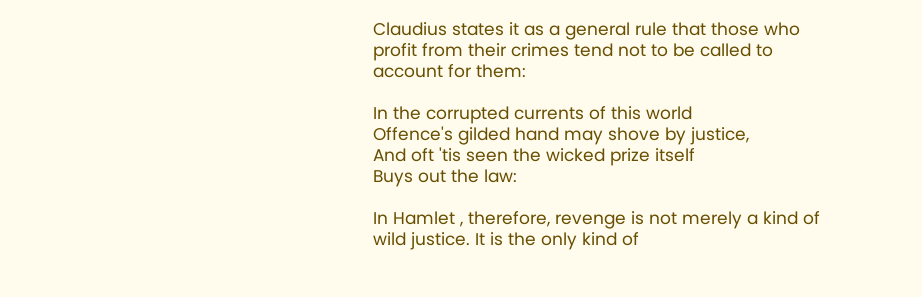Claudius states it as a general rule that those who profit from their crimes tend not to be called to account for them:

In the corrupted currents of this world
Offence's gilded hand may shove by justice,
And oft 'tis seen the wicked prize itself
Buys out the law:

In Hamlet , therefore, revenge is not merely a kind of wild justice. It is the only kind of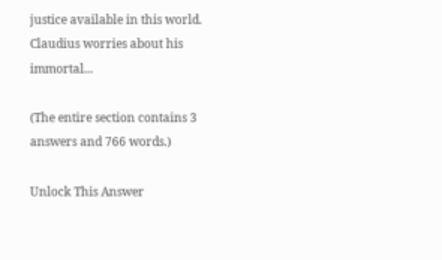justice available in this world. Claudius worries about his immortal...

(The entire section contains 3 answers and 766 words.)

Unlock This Answer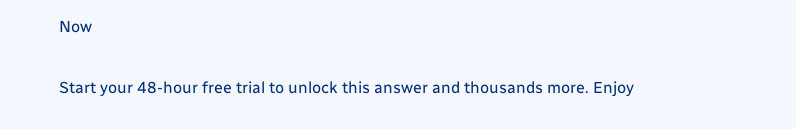Now

Start your 48-hour free trial to unlock this answer and thousands more. Enjoy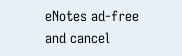eNotes ad-free and cancel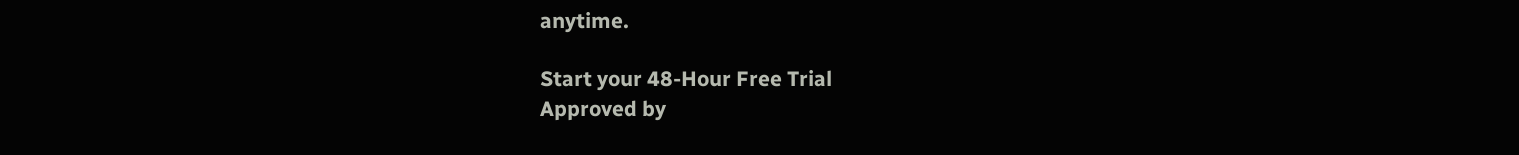anytime.

Start your 48-Hour Free Trial
Approved by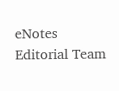eNotes Editorial Team